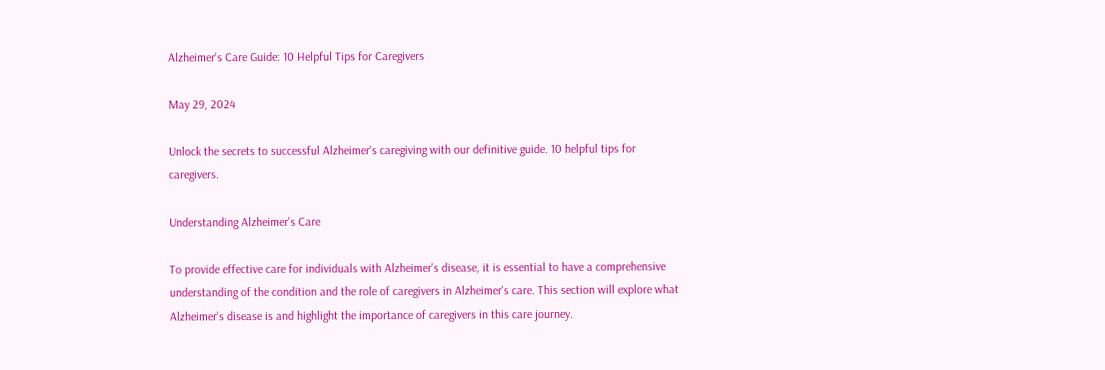Alzheimer's Care Guide: 10 Helpful Tips for Caregivers

May 29, 2024

Unlock the secrets to successful Alzheimer's caregiving with our definitive guide. 10 helpful tips for caregivers.

Understanding Alzheimer's Care

To provide effective care for individuals with Alzheimer's disease, it is essential to have a comprehensive understanding of the condition and the role of caregivers in Alzheimer's care. This section will explore what Alzheimer's disease is and highlight the importance of caregivers in this care journey.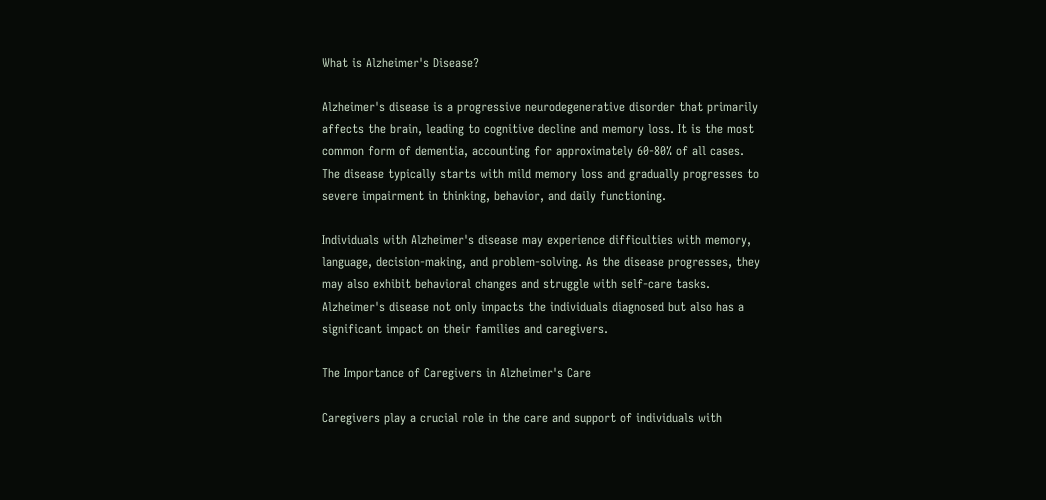What is Alzheimer's Disease?

Alzheimer's disease is a progressive neurodegenerative disorder that primarily affects the brain, leading to cognitive decline and memory loss. It is the most common form of dementia, accounting for approximately 60-80% of all cases. The disease typically starts with mild memory loss and gradually progresses to severe impairment in thinking, behavior, and daily functioning.

Individuals with Alzheimer's disease may experience difficulties with memory, language, decision-making, and problem-solving. As the disease progresses, they may also exhibit behavioral changes and struggle with self-care tasks. Alzheimer's disease not only impacts the individuals diagnosed but also has a significant impact on their families and caregivers.

The Importance of Caregivers in Alzheimer's Care

Caregivers play a crucial role in the care and support of individuals with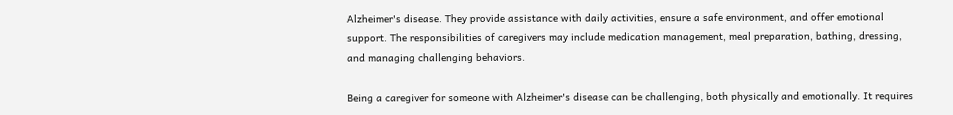Alzheimer's disease. They provide assistance with daily activities, ensure a safe environment, and offer emotional support. The responsibilities of caregivers may include medication management, meal preparation, bathing, dressing, and managing challenging behaviors.

Being a caregiver for someone with Alzheimer's disease can be challenging, both physically and emotionally. It requires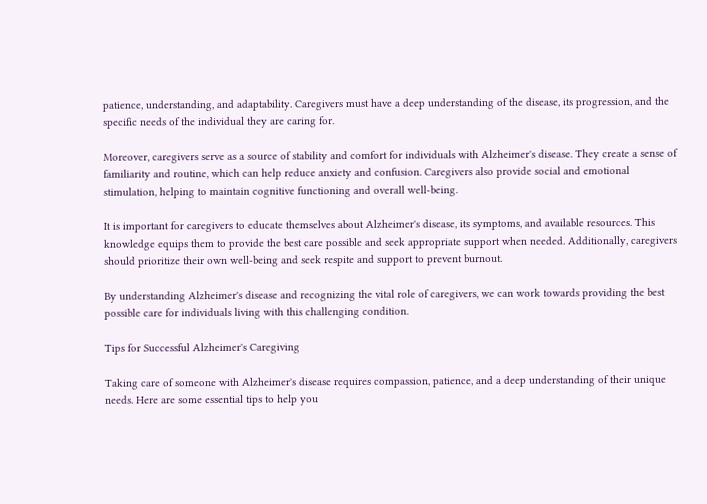patience, understanding, and adaptability. Caregivers must have a deep understanding of the disease, its progression, and the specific needs of the individual they are caring for.

Moreover, caregivers serve as a source of stability and comfort for individuals with Alzheimer's disease. They create a sense of familiarity and routine, which can help reduce anxiety and confusion. Caregivers also provide social and emotional stimulation, helping to maintain cognitive functioning and overall well-being.

It is important for caregivers to educate themselves about Alzheimer's disease, its symptoms, and available resources. This knowledge equips them to provide the best care possible and seek appropriate support when needed. Additionally, caregivers should prioritize their own well-being and seek respite and support to prevent burnout.

By understanding Alzheimer's disease and recognizing the vital role of caregivers, we can work towards providing the best possible care for individuals living with this challenging condition.

Tips for Successful Alzheimer's Caregiving

Taking care of someone with Alzheimer's disease requires compassion, patience, and a deep understanding of their unique needs. Here are some essential tips to help you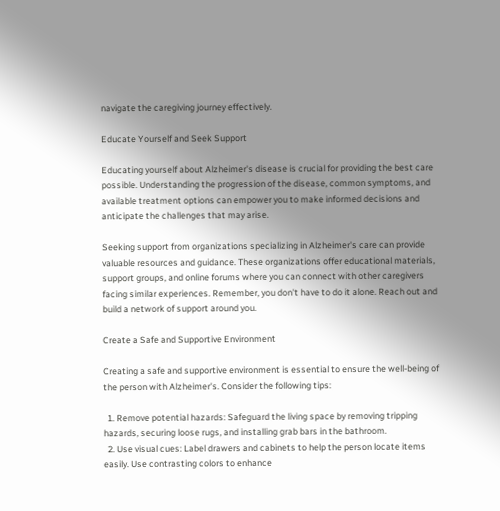navigate the caregiving journey effectively.

Educate Yourself and Seek Support

Educating yourself about Alzheimer's disease is crucial for providing the best care possible. Understanding the progression of the disease, common symptoms, and available treatment options can empower you to make informed decisions and anticipate the challenges that may arise.

Seeking support from organizations specializing in Alzheimer's care can provide valuable resources and guidance. These organizations offer educational materials, support groups, and online forums where you can connect with other caregivers facing similar experiences. Remember, you don't have to do it alone. Reach out and build a network of support around you.

Create a Safe and Supportive Environment

Creating a safe and supportive environment is essential to ensure the well-being of the person with Alzheimer's. Consider the following tips:

  1. Remove potential hazards: Safeguard the living space by removing tripping hazards, securing loose rugs, and installing grab bars in the bathroom.
  2. Use visual cues: Label drawers and cabinets to help the person locate items easily. Use contrasting colors to enhance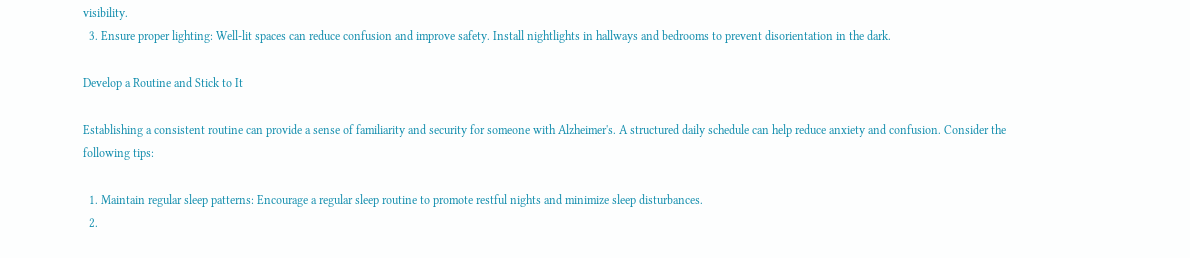visibility.
  3. Ensure proper lighting: Well-lit spaces can reduce confusion and improve safety. Install nightlights in hallways and bedrooms to prevent disorientation in the dark.

Develop a Routine and Stick to It

Establishing a consistent routine can provide a sense of familiarity and security for someone with Alzheimer's. A structured daily schedule can help reduce anxiety and confusion. Consider the following tips:

  1. Maintain regular sleep patterns: Encourage a regular sleep routine to promote restful nights and minimize sleep disturbances.
  2.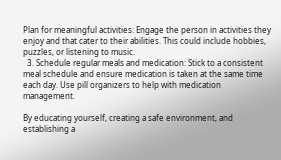Plan for meaningful activities: Engage the person in activities they enjoy and that cater to their abilities. This could include hobbies, puzzles, or listening to music.
  3. Schedule regular meals and medication: Stick to a consistent meal schedule and ensure medication is taken at the same time each day. Use pill organizers to help with medication management.

By educating yourself, creating a safe environment, and establishing a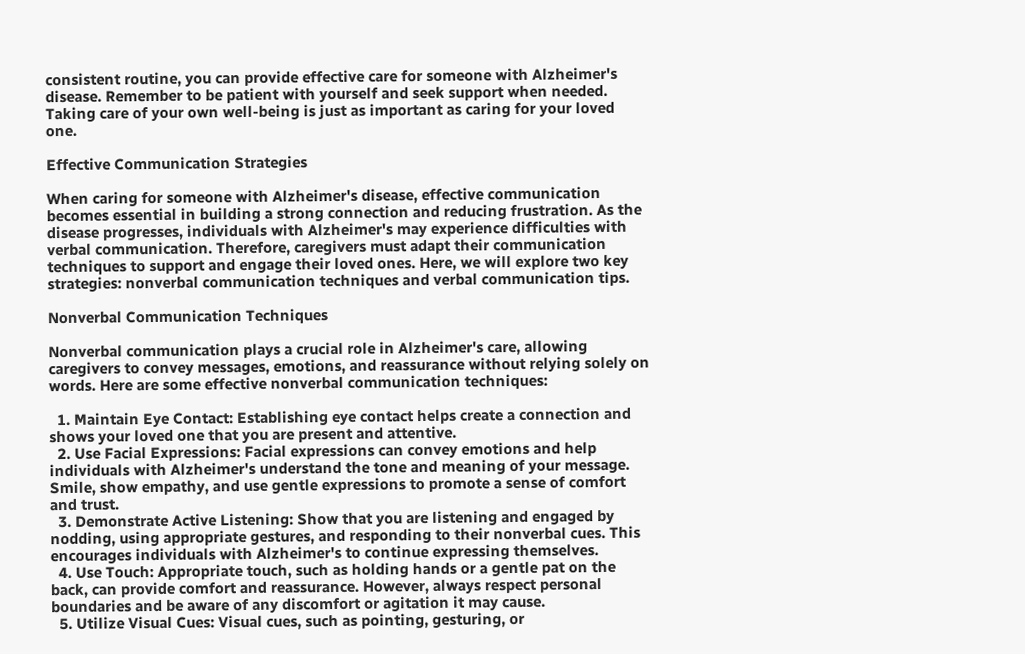consistent routine, you can provide effective care for someone with Alzheimer's disease. Remember to be patient with yourself and seek support when needed. Taking care of your own well-being is just as important as caring for your loved one.

Effective Communication Strategies

When caring for someone with Alzheimer's disease, effective communication becomes essential in building a strong connection and reducing frustration. As the disease progresses, individuals with Alzheimer's may experience difficulties with verbal communication. Therefore, caregivers must adapt their communication techniques to support and engage their loved ones. Here, we will explore two key strategies: nonverbal communication techniques and verbal communication tips.

Nonverbal Communication Techniques

Nonverbal communication plays a crucial role in Alzheimer's care, allowing caregivers to convey messages, emotions, and reassurance without relying solely on words. Here are some effective nonverbal communication techniques:

  1. Maintain Eye Contact: Establishing eye contact helps create a connection and shows your loved one that you are present and attentive.
  2. Use Facial Expressions: Facial expressions can convey emotions and help individuals with Alzheimer's understand the tone and meaning of your message. Smile, show empathy, and use gentle expressions to promote a sense of comfort and trust.
  3. Demonstrate Active Listening: Show that you are listening and engaged by nodding, using appropriate gestures, and responding to their nonverbal cues. This encourages individuals with Alzheimer's to continue expressing themselves.
  4. Use Touch: Appropriate touch, such as holding hands or a gentle pat on the back, can provide comfort and reassurance. However, always respect personal boundaries and be aware of any discomfort or agitation it may cause.
  5. Utilize Visual Cues: Visual cues, such as pointing, gesturing, or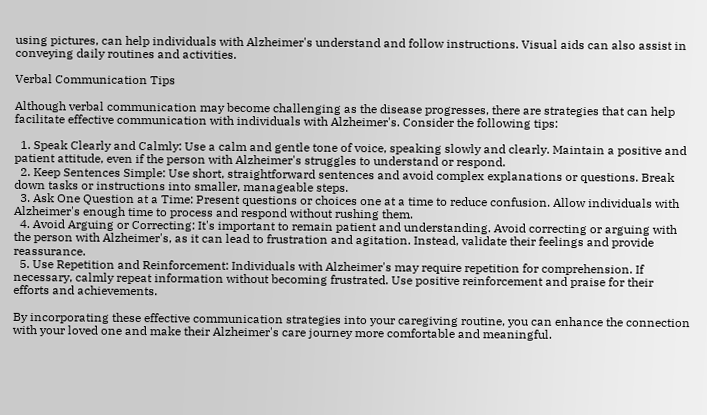using pictures, can help individuals with Alzheimer's understand and follow instructions. Visual aids can also assist in conveying daily routines and activities.

Verbal Communication Tips

Although verbal communication may become challenging as the disease progresses, there are strategies that can help facilitate effective communication with individuals with Alzheimer's. Consider the following tips:

  1. Speak Clearly and Calmly: Use a calm and gentle tone of voice, speaking slowly and clearly. Maintain a positive and patient attitude, even if the person with Alzheimer's struggles to understand or respond.
  2. Keep Sentences Simple: Use short, straightforward sentences and avoid complex explanations or questions. Break down tasks or instructions into smaller, manageable steps.
  3. Ask One Question at a Time: Present questions or choices one at a time to reduce confusion. Allow individuals with Alzheimer's enough time to process and respond without rushing them.
  4. Avoid Arguing or Correcting: It's important to remain patient and understanding. Avoid correcting or arguing with the person with Alzheimer's, as it can lead to frustration and agitation. Instead, validate their feelings and provide reassurance.
  5. Use Repetition and Reinforcement: Individuals with Alzheimer's may require repetition for comprehension. If necessary, calmly repeat information without becoming frustrated. Use positive reinforcement and praise for their efforts and achievements.

By incorporating these effective communication strategies into your caregiving routine, you can enhance the connection with your loved one and make their Alzheimer's care journey more comfortable and meaningful.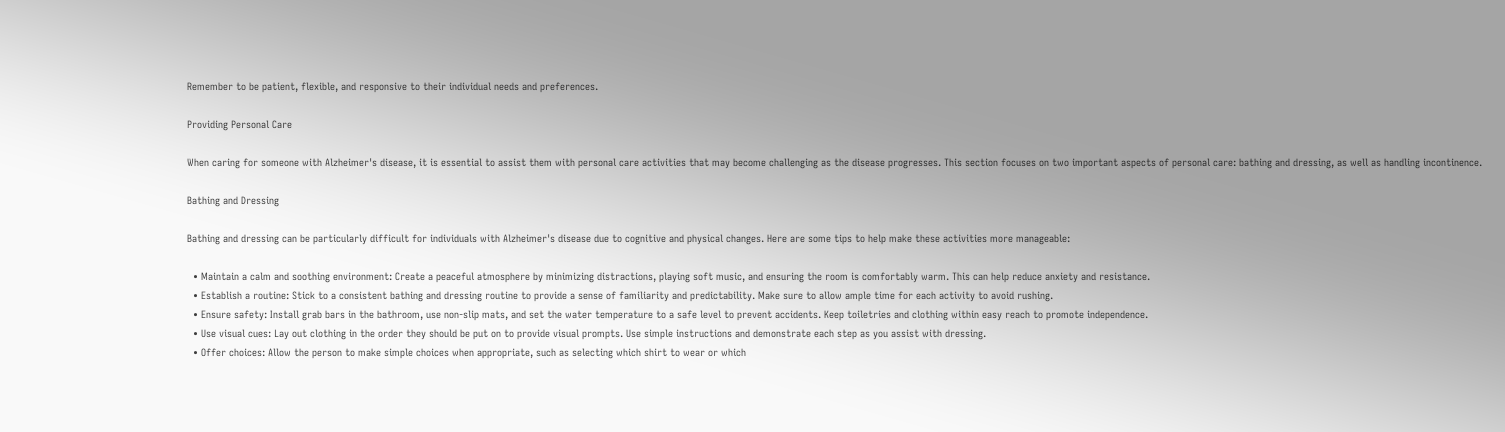Remember to be patient, flexible, and responsive to their individual needs and preferences.

Providing Personal Care

When caring for someone with Alzheimer's disease, it is essential to assist them with personal care activities that may become challenging as the disease progresses. This section focuses on two important aspects of personal care: bathing and dressing, as well as handling incontinence.

Bathing and Dressing

Bathing and dressing can be particularly difficult for individuals with Alzheimer's disease due to cognitive and physical changes. Here are some tips to help make these activities more manageable:

  • Maintain a calm and soothing environment: Create a peaceful atmosphere by minimizing distractions, playing soft music, and ensuring the room is comfortably warm. This can help reduce anxiety and resistance.
  • Establish a routine: Stick to a consistent bathing and dressing routine to provide a sense of familiarity and predictability. Make sure to allow ample time for each activity to avoid rushing.
  • Ensure safety: Install grab bars in the bathroom, use non-slip mats, and set the water temperature to a safe level to prevent accidents. Keep toiletries and clothing within easy reach to promote independence.
  • Use visual cues: Lay out clothing in the order they should be put on to provide visual prompts. Use simple instructions and demonstrate each step as you assist with dressing.
  • Offer choices: Allow the person to make simple choices when appropriate, such as selecting which shirt to wear or which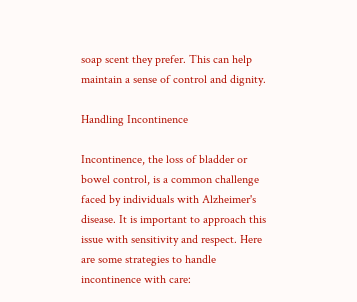soap scent they prefer. This can help maintain a sense of control and dignity.

Handling Incontinence

Incontinence, the loss of bladder or bowel control, is a common challenge faced by individuals with Alzheimer's disease. It is important to approach this issue with sensitivity and respect. Here are some strategies to handle incontinence with care: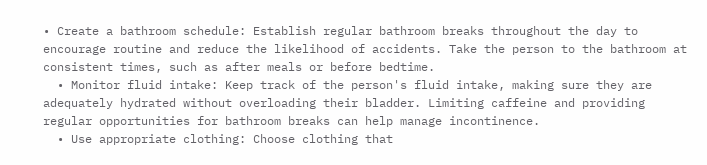• Create a bathroom schedule: Establish regular bathroom breaks throughout the day to encourage routine and reduce the likelihood of accidents. Take the person to the bathroom at consistent times, such as after meals or before bedtime.
  • Monitor fluid intake: Keep track of the person's fluid intake, making sure they are adequately hydrated without overloading their bladder. Limiting caffeine and providing regular opportunities for bathroom breaks can help manage incontinence.
  • Use appropriate clothing: Choose clothing that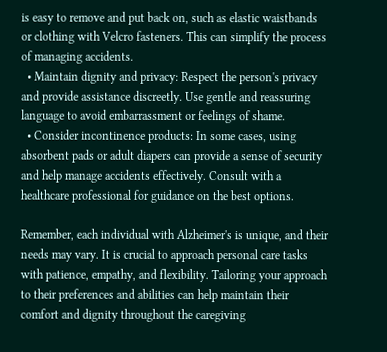is easy to remove and put back on, such as elastic waistbands or clothing with Velcro fasteners. This can simplify the process of managing accidents.
  • Maintain dignity and privacy: Respect the person's privacy and provide assistance discreetly. Use gentle and reassuring language to avoid embarrassment or feelings of shame.
  • Consider incontinence products: In some cases, using absorbent pads or adult diapers can provide a sense of security and help manage accidents effectively. Consult with a healthcare professional for guidance on the best options.

Remember, each individual with Alzheimer's is unique, and their needs may vary. It is crucial to approach personal care tasks with patience, empathy, and flexibility. Tailoring your approach to their preferences and abilities can help maintain their comfort and dignity throughout the caregiving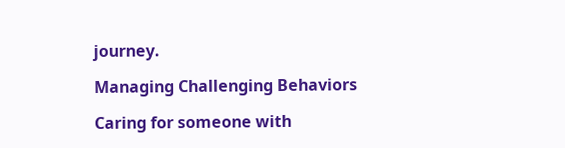journey.

Managing Challenging Behaviors

Caring for someone with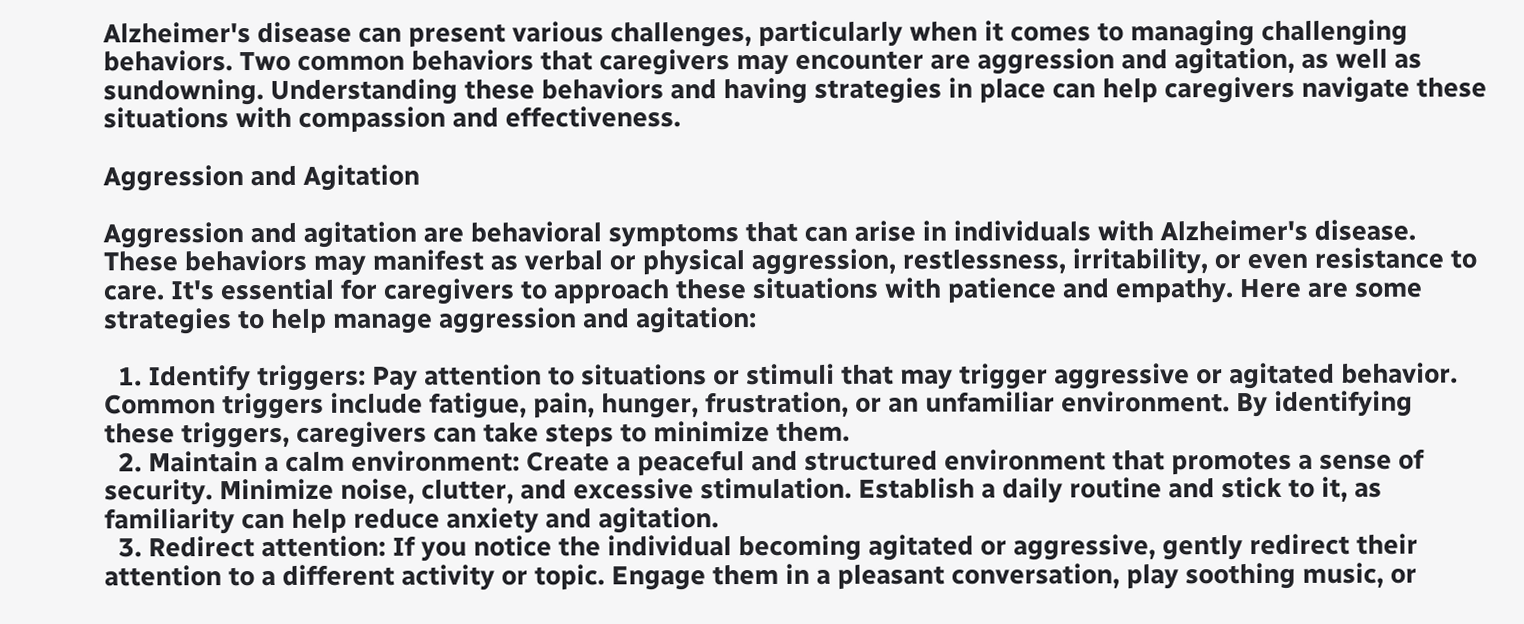Alzheimer's disease can present various challenges, particularly when it comes to managing challenging behaviors. Two common behaviors that caregivers may encounter are aggression and agitation, as well as sundowning. Understanding these behaviors and having strategies in place can help caregivers navigate these situations with compassion and effectiveness.

Aggression and Agitation

Aggression and agitation are behavioral symptoms that can arise in individuals with Alzheimer's disease. These behaviors may manifest as verbal or physical aggression, restlessness, irritability, or even resistance to care. It's essential for caregivers to approach these situations with patience and empathy. Here are some strategies to help manage aggression and agitation:

  1. Identify triggers: Pay attention to situations or stimuli that may trigger aggressive or agitated behavior. Common triggers include fatigue, pain, hunger, frustration, or an unfamiliar environment. By identifying these triggers, caregivers can take steps to minimize them.
  2. Maintain a calm environment: Create a peaceful and structured environment that promotes a sense of security. Minimize noise, clutter, and excessive stimulation. Establish a daily routine and stick to it, as familiarity can help reduce anxiety and agitation.
  3. Redirect attention: If you notice the individual becoming agitated or aggressive, gently redirect their attention to a different activity or topic. Engage them in a pleasant conversation, play soothing music, or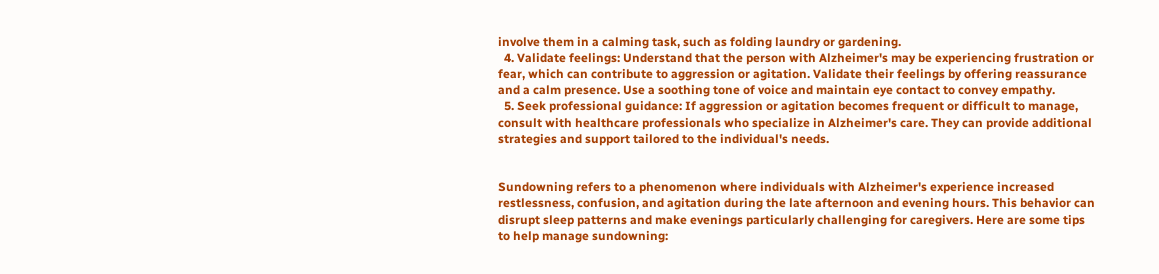involve them in a calming task, such as folding laundry or gardening.
  4. Validate feelings: Understand that the person with Alzheimer's may be experiencing frustration or fear, which can contribute to aggression or agitation. Validate their feelings by offering reassurance and a calm presence. Use a soothing tone of voice and maintain eye contact to convey empathy.
  5. Seek professional guidance: If aggression or agitation becomes frequent or difficult to manage, consult with healthcare professionals who specialize in Alzheimer's care. They can provide additional strategies and support tailored to the individual's needs.


Sundowning refers to a phenomenon where individuals with Alzheimer's experience increased restlessness, confusion, and agitation during the late afternoon and evening hours. This behavior can disrupt sleep patterns and make evenings particularly challenging for caregivers. Here are some tips to help manage sundowning: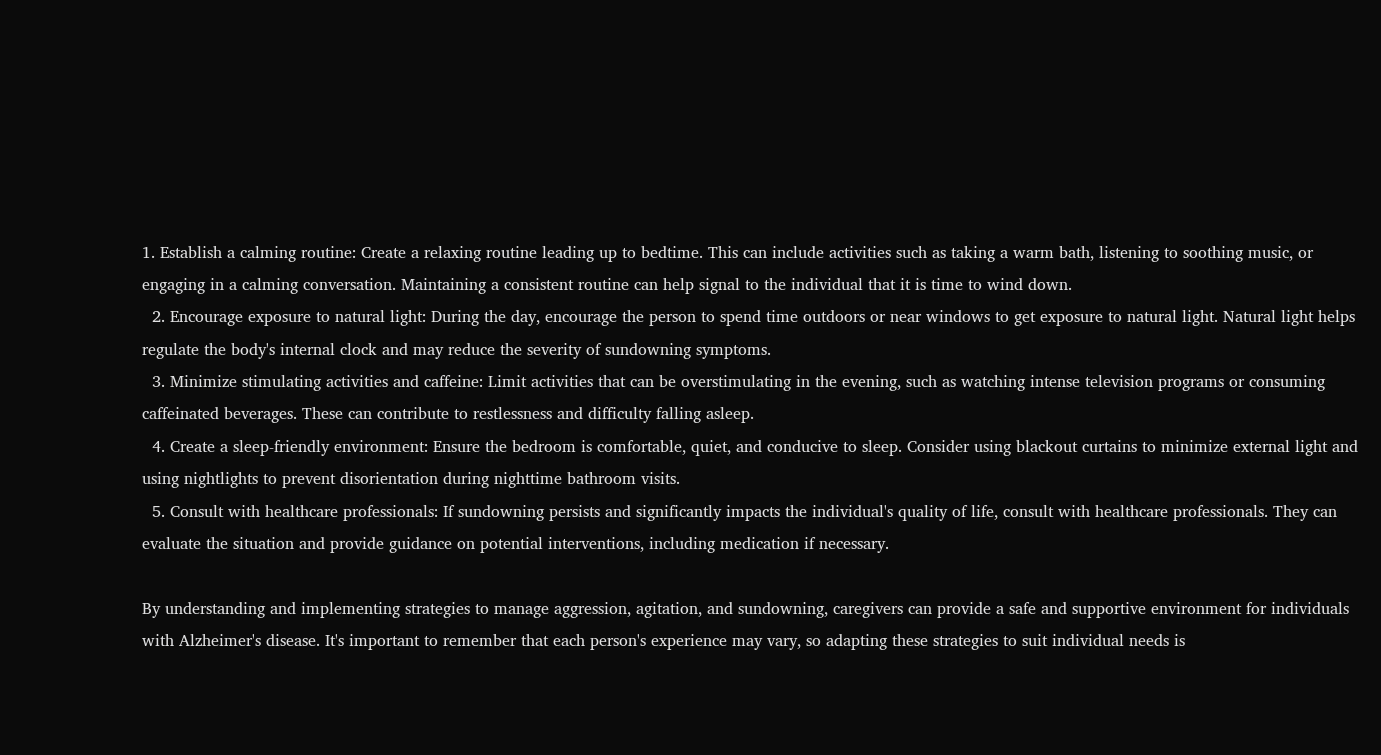1. Establish a calming routine: Create a relaxing routine leading up to bedtime. This can include activities such as taking a warm bath, listening to soothing music, or engaging in a calming conversation. Maintaining a consistent routine can help signal to the individual that it is time to wind down.
  2. Encourage exposure to natural light: During the day, encourage the person to spend time outdoors or near windows to get exposure to natural light. Natural light helps regulate the body's internal clock and may reduce the severity of sundowning symptoms.
  3. Minimize stimulating activities and caffeine: Limit activities that can be overstimulating in the evening, such as watching intense television programs or consuming caffeinated beverages. These can contribute to restlessness and difficulty falling asleep.
  4. Create a sleep-friendly environment: Ensure the bedroom is comfortable, quiet, and conducive to sleep. Consider using blackout curtains to minimize external light and using nightlights to prevent disorientation during nighttime bathroom visits.
  5. Consult with healthcare professionals: If sundowning persists and significantly impacts the individual's quality of life, consult with healthcare professionals. They can evaluate the situation and provide guidance on potential interventions, including medication if necessary.

By understanding and implementing strategies to manage aggression, agitation, and sundowning, caregivers can provide a safe and supportive environment for individuals with Alzheimer's disease. It's important to remember that each person's experience may vary, so adapting these strategies to suit individual needs is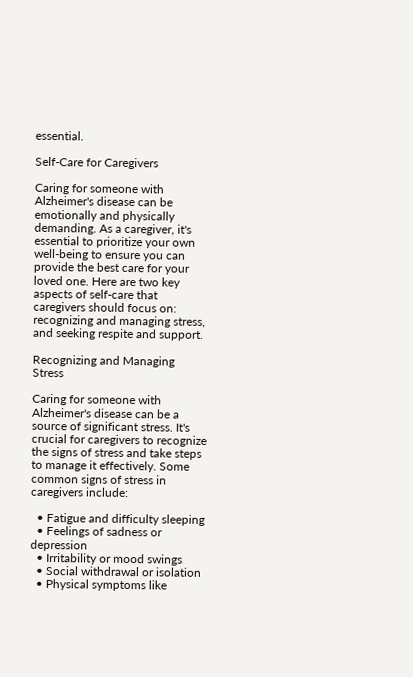essential.

Self-Care for Caregivers

Caring for someone with Alzheimer's disease can be emotionally and physically demanding. As a caregiver, it's essential to prioritize your own well-being to ensure you can provide the best care for your loved one. Here are two key aspects of self-care that caregivers should focus on: recognizing and managing stress, and seeking respite and support.

Recognizing and Managing Stress

Caring for someone with Alzheimer's disease can be a source of significant stress. It's crucial for caregivers to recognize the signs of stress and take steps to manage it effectively. Some common signs of stress in caregivers include:

  • Fatigue and difficulty sleeping
  • Feelings of sadness or depression
  • Irritability or mood swings
  • Social withdrawal or isolation
  • Physical symptoms like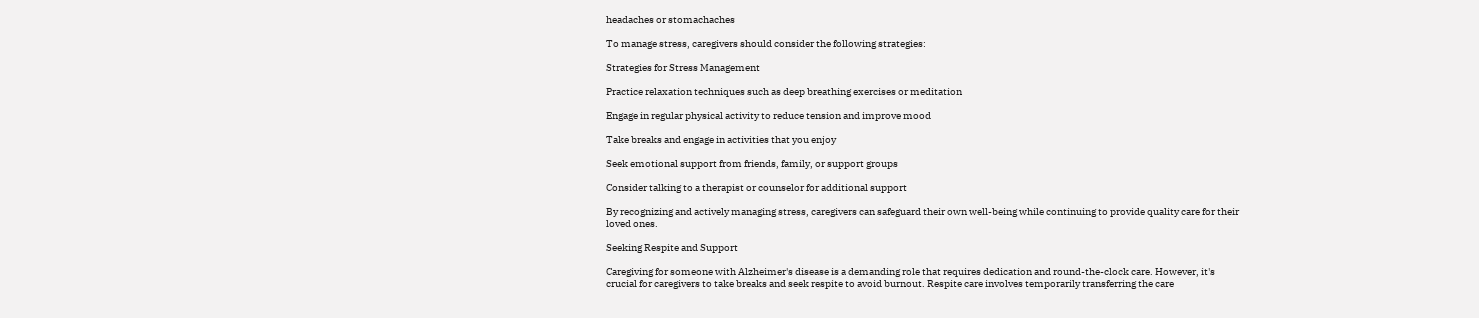headaches or stomachaches

To manage stress, caregivers should consider the following strategies:

Strategies for Stress Management

Practice relaxation techniques such as deep breathing exercises or meditation

Engage in regular physical activity to reduce tension and improve mood

Take breaks and engage in activities that you enjoy

Seek emotional support from friends, family, or support groups

Consider talking to a therapist or counselor for additional support

By recognizing and actively managing stress, caregivers can safeguard their own well-being while continuing to provide quality care for their loved ones.

Seeking Respite and Support

Caregiving for someone with Alzheimer's disease is a demanding role that requires dedication and round-the-clock care. However, it's crucial for caregivers to take breaks and seek respite to avoid burnout. Respite care involves temporarily transferring the care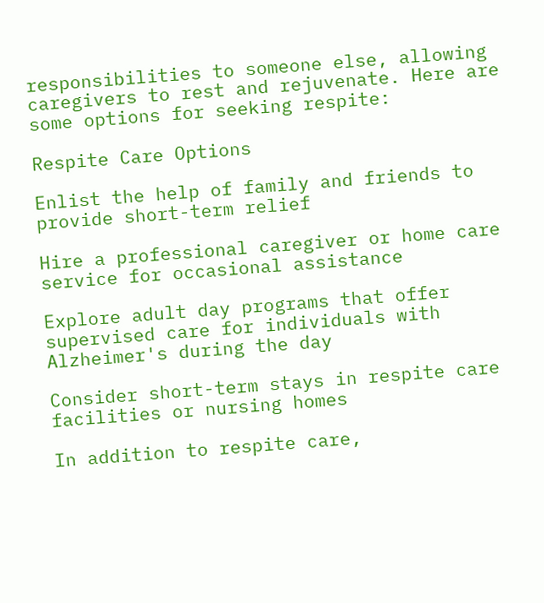responsibilities to someone else, allowing caregivers to rest and rejuvenate. Here are some options for seeking respite:

Respite Care Options

Enlist the help of family and friends to provide short-term relief

Hire a professional caregiver or home care service for occasional assistance

Explore adult day programs that offer supervised care for individuals with Alzheimer's during the day

Consider short-term stays in respite care facilities or nursing homes

In addition to respite care,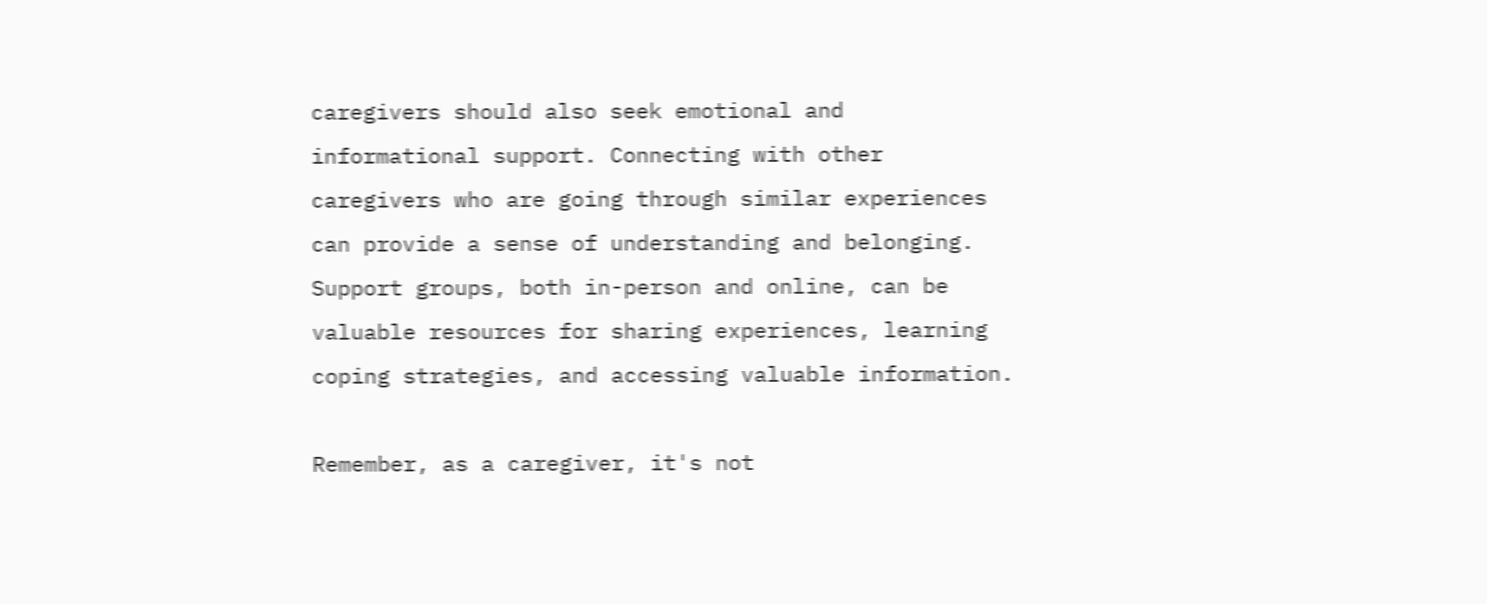caregivers should also seek emotional and informational support. Connecting with other caregivers who are going through similar experiences can provide a sense of understanding and belonging. Support groups, both in-person and online, can be valuable resources for sharing experiences, learning coping strategies, and accessing valuable information.

Remember, as a caregiver, it's not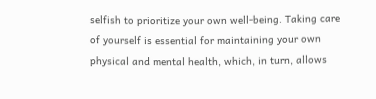selfish to prioritize your own well-being. Taking care of yourself is essential for maintaining your own physical and mental health, which, in turn, allows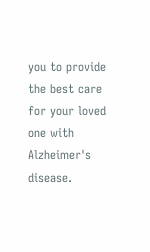you to provide the best care for your loved one with Alzheimer's disease.